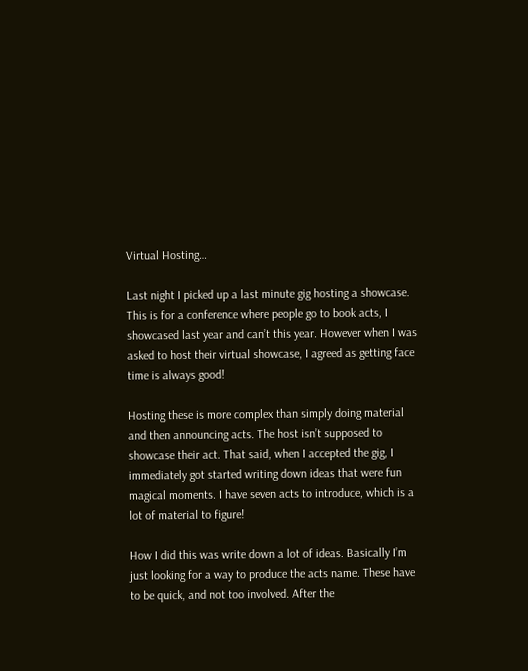Virtual Hosting…

Last night I picked up a last minute gig hosting a showcase. This is for a conference where people go to book acts, I showcased last year and can’t this year. However when I was asked to host their virtual showcase, I agreed as getting face time is always good!

Hosting these is more complex than simply doing material and then announcing acts. The host isn’t supposed to showcase their act. That said, when I accepted the gig, I immediately got started writing down ideas that were fun magical moments. I have seven acts to introduce, which is a lot of material to figure!

How I did this was write down a lot of ideas. Basically I’m just looking for a way to produce the acts name. These have to be quick, and not too involved. After the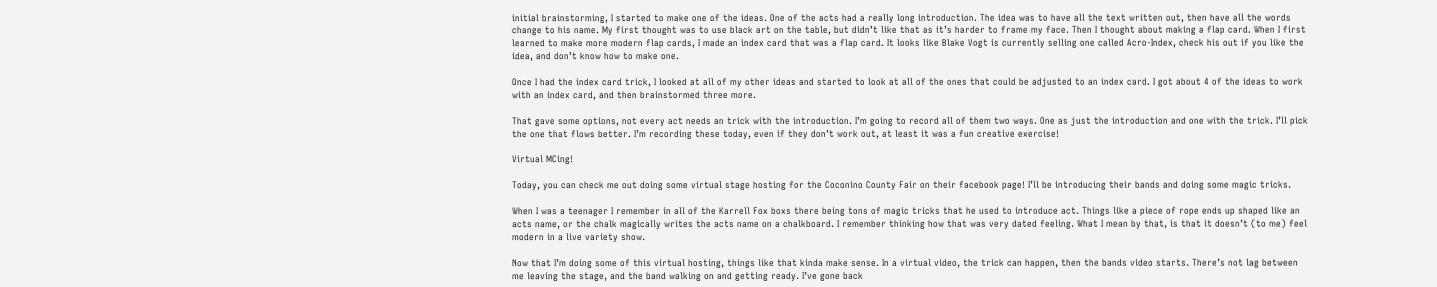initial brainstorming, I started to make one of the ideas. One of the acts had a really long introduction. The idea was to have all the text written out, then have all the words change to his name. My first thought was to use black art on the table, but didn’t like that as it’s harder to frame my face. Then I thought about making a flap card. When I first learned to make more modern flap cards, I made an index card that was a flap card. It looks like Blake Vogt is currently selling one called Acro-Index, check his out if you like the idea, and don’t know how to make one.

Once I had the index card trick, I looked at all of my other ideas and started to look at all of the ones that could be adjusted to an index card. I got about 4 of the ideas to work with an index card, and then brainstormed three more.

That gave some options, not every act needs an trick with the introduction. I’m going to record all of them two ways. One as just the introduction and one with the trick. I’ll pick the one that flows better. I’m recording these today, even if they don’t work out, at least it was a fun creative exercise!

Virtual MCing!

Today, you can check me out doing some virtual stage hosting for the Coconino County Fair on their facebook page! I’ll be introducing their bands and doing some magic tricks.

When I was a teenager I remember in all of the Karrell Fox boxs there being tons of magic tricks that he used to introduce act. Things like a piece of rope ends up shaped like an acts name, or the chalk magically writes the acts name on a chalkboard. I remember thinking how that was very dated feeling. What I mean by that, is that it doesn’t (to me) feel modern in a live variety show.

Now that I’m doing some of this virtual hosting, things like that kinda make sense. In a virtual video, the trick can happen, then the bands video starts. There’s not lag between me leaving the stage, and the band walking on and getting ready. I’ve gone back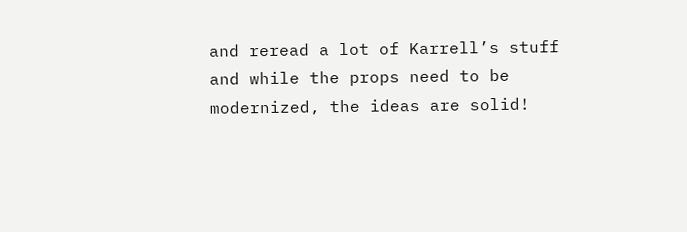and reread a lot of Karrell’s stuff and while the props need to be modernized, the ideas are solid!